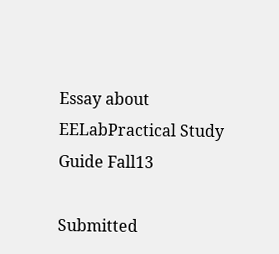Essay about EELabPractical Study Guide Fall13

Submitted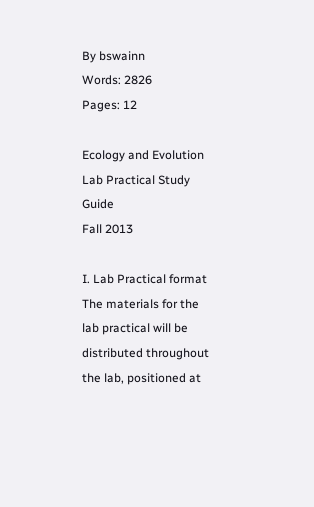By bswainn
Words: 2826
Pages: 12

Ecology and Evolution Lab Practical Study Guide
Fall 2013

I. Lab Practical format
The materials for the lab practical will be distributed throughout the lab, positioned at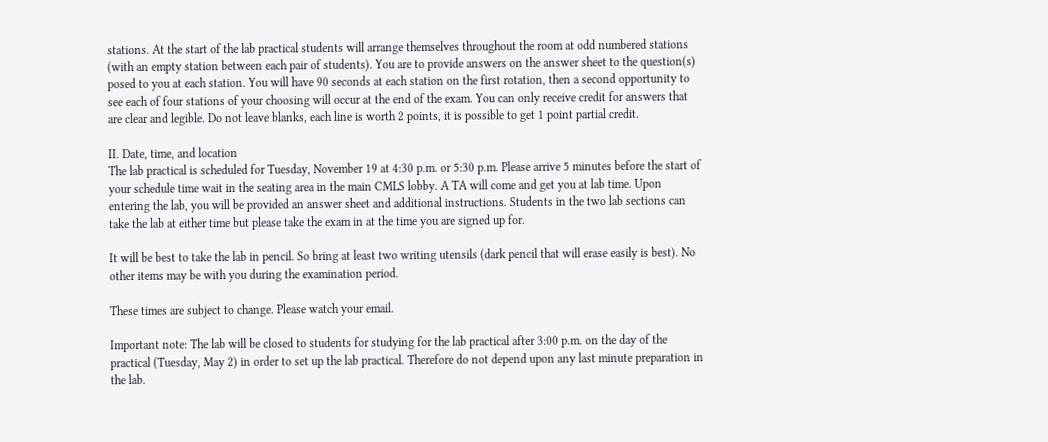stations. At the start of the lab practical students will arrange themselves throughout the room at odd numbered stations (with an empty station between each pair of students). You are to provide answers on the answer sheet to the question(s) posed to you at each station. You will have 90 seconds at each station on the first rotation, then a second opportunity to see each of four stations of your choosing will occur at the end of the exam. You can only receive credit for answers that are clear and legible. Do not leave blanks, each line is worth 2 points, it is possible to get 1 point partial credit.

II. Date, time, and location
The lab practical is scheduled for Tuesday, November 19 at 4:30 p.m. or 5:30 p.m. Please arrive 5 minutes before the start of your schedule time wait in the seating area in the main CMLS lobby. A TA will come and get you at lab time. Upon entering the lab, you will be provided an answer sheet and additional instructions. Students in the two lab sections can take the lab at either time but please take the exam in at the time you are signed up for.

It will be best to take the lab in pencil. So bring at least two writing utensils (dark pencil that will erase easily is best). No other items may be with you during the examination period.

These times are subject to change. Please watch your email.

Important note: The lab will be closed to students for studying for the lab practical after 3:00 p.m. on the day of the practical (Tuesday, May 2) in order to set up the lab practical. Therefore do not depend upon any last minute preparation in the lab.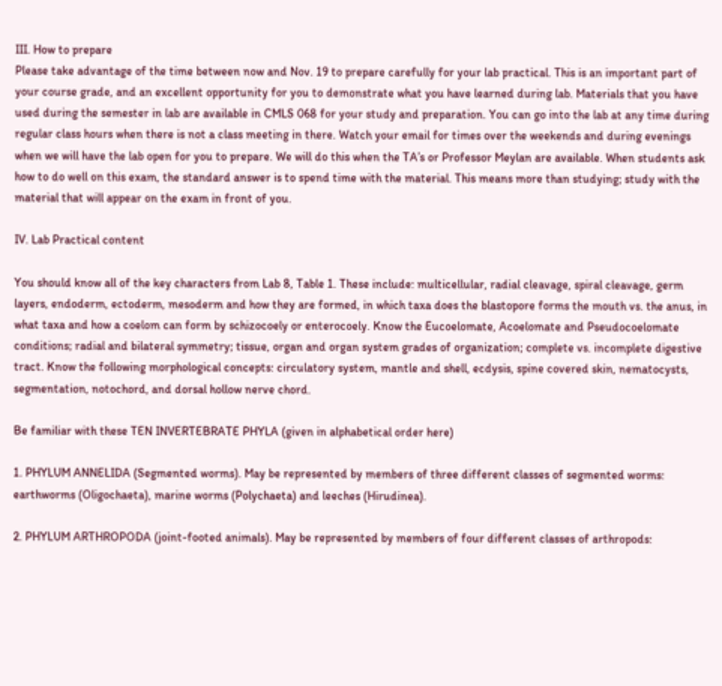III. How to prepare
Please take advantage of the time between now and Nov. 19 to prepare carefully for your lab practical. This is an important part of your course grade, and an excellent opportunity for you to demonstrate what you have learned during lab. Materials that you have used during the semester in lab are available in CMLS 068 for your study and preparation. You can go into the lab at any time during regular class hours when there is not a class meeting in there. Watch your email for times over the weekends and during evenings when we will have the lab open for you to prepare. We will do this when the TA’s or Professor Meylan are available. When students ask how to do well on this exam, the standard answer is to spend time with the material. This means more than studying; study with the material that will appear on the exam in front of you.

IV. Lab Practical content

You should know all of the key characters from Lab 8, Table 1. These include: multicellular, radial cleavage, spiral cleavage, germ layers, endoderm, ectoderm, mesoderm and how they are formed, in which taxa does the blastopore forms the mouth vs. the anus, in what taxa and how a coelom can form by schizocoely or enterocoely. Know the Eucoelomate, Acoelomate and Pseudocoelomate conditions; radial and bilateral symmetry; tissue, organ and organ system grades of organization; complete vs. incomplete digestive tract. Know the following morphological concepts: circulatory system, mantle and shell, ecdysis, spine covered skin, nematocysts, segmentation, notochord, and dorsal hollow nerve chord.

Be familiar with these TEN INVERTEBRATE PHYLA (given in alphabetical order here)

1. PHYLUM ANNELIDA (Segmented worms). May be represented by members of three different classes of segmented worms: earthworms (Oligochaeta), marine worms (Polychaeta) and leeches (Hirudinea).

2. PHYLUM ARTHROPODA (joint-footed animals). May be represented by members of four different classes of arthropods: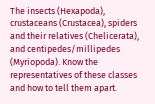The insects (Hexapoda), crustaceans (Crustacea), spiders and their relatives (Chelicerata), and centipedes/millipedes (Myriopoda). Know the representatives of these classes and how to tell them apart.